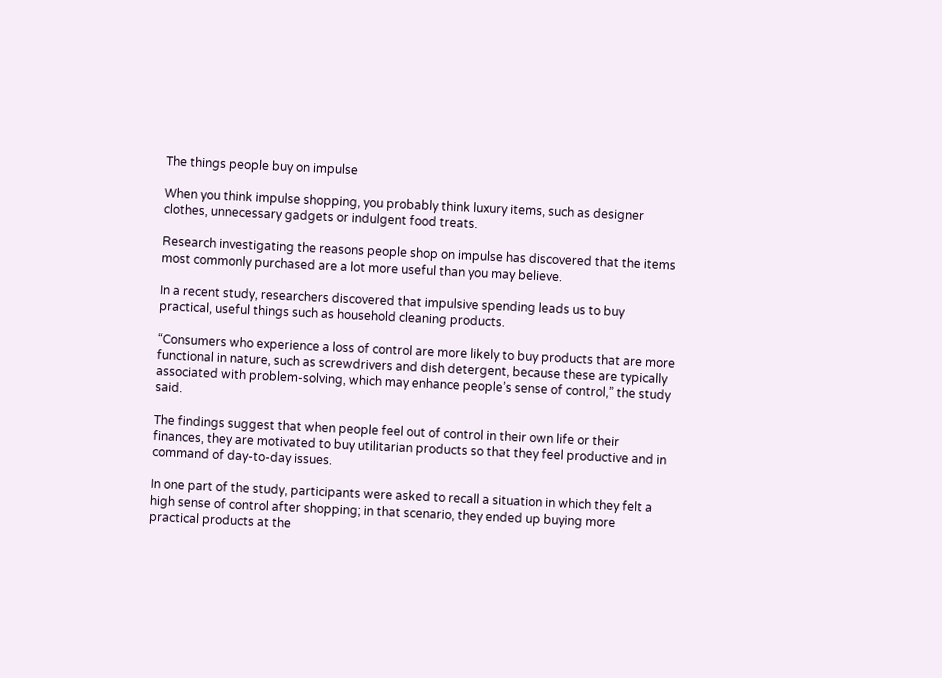The things people buy on impulse

When you think impulse shopping, you probably think luxury items, such as designer clothes, unnecessary gadgets or indulgent food treats.

Research investigating the reasons people shop on impulse has discovered that the items most commonly purchased are a lot more useful than you may believe.

In a recent study, researchers discovered that impulsive spending leads us to buy practical, useful things such as household cleaning products.

“Consumers who experience a loss of control are more likely to buy products that are more functional in nature, such as screwdrivers and dish detergent, because these are typically associated with problem-solving, which may enhance people’s sense of control,” the study said.

The findings suggest that when people feel out of control in their own life or their finances, they are motivated to buy utilitarian products so that they feel productive and in command of day-to-day issues.

In one part of the study, participants were asked to recall a situation in which they felt a high sense of control after shopping; in that scenario, they ended up buying more practical products at the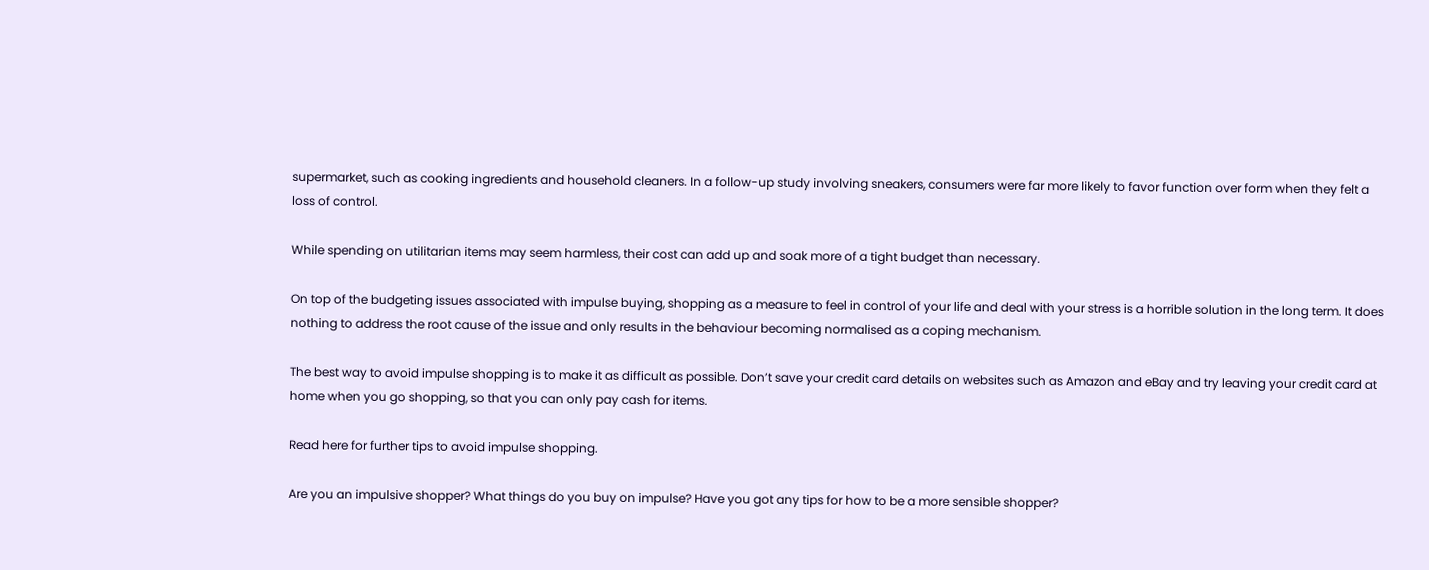supermarket, such as cooking ingredients and household cleaners. In a follow-up study involving sneakers, consumers were far more likely to favor function over form when they felt a loss of control.

While spending on utilitarian items may seem harmless, their cost can add up and soak more of a tight budget than necessary.

On top of the budgeting issues associated with impulse buying, shopping as a measure to feel in control of your life and deal with your stress is a horrible solution in the long term. It does nothing to address the root cause of the issue and only results in the behaviour becoming normalised as a coping mechanism.

The best way to avoid impulse shopping is to make it as difficult as possible. Don’t save your credit card details on websites such as Amazon and eBay and try leaving your credit card at home when you go shopping, so that you can only pay cash for items.

Read here for further tips to avoid impulse shopping.

Are you an impulsive shopper? What things do you buy on impulse? Have you got any tips for how to be a more sensible shopper?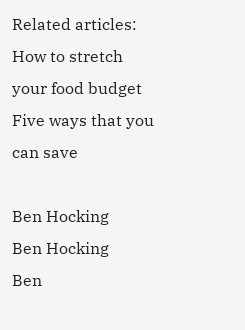Related articles:
How to stretch your food budget
Five ways that you can save

Ben Hocking
Ben Hocking
Ben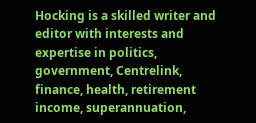Hocking is a skilled writer and editor with interests and expertise in politics, government, Centrelink, finance, health, retirement income, superannuation,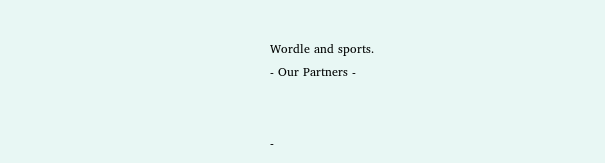Wordle and sports.
- Our Partners -


-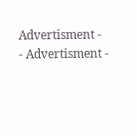Advertisment -
- Advertisment -